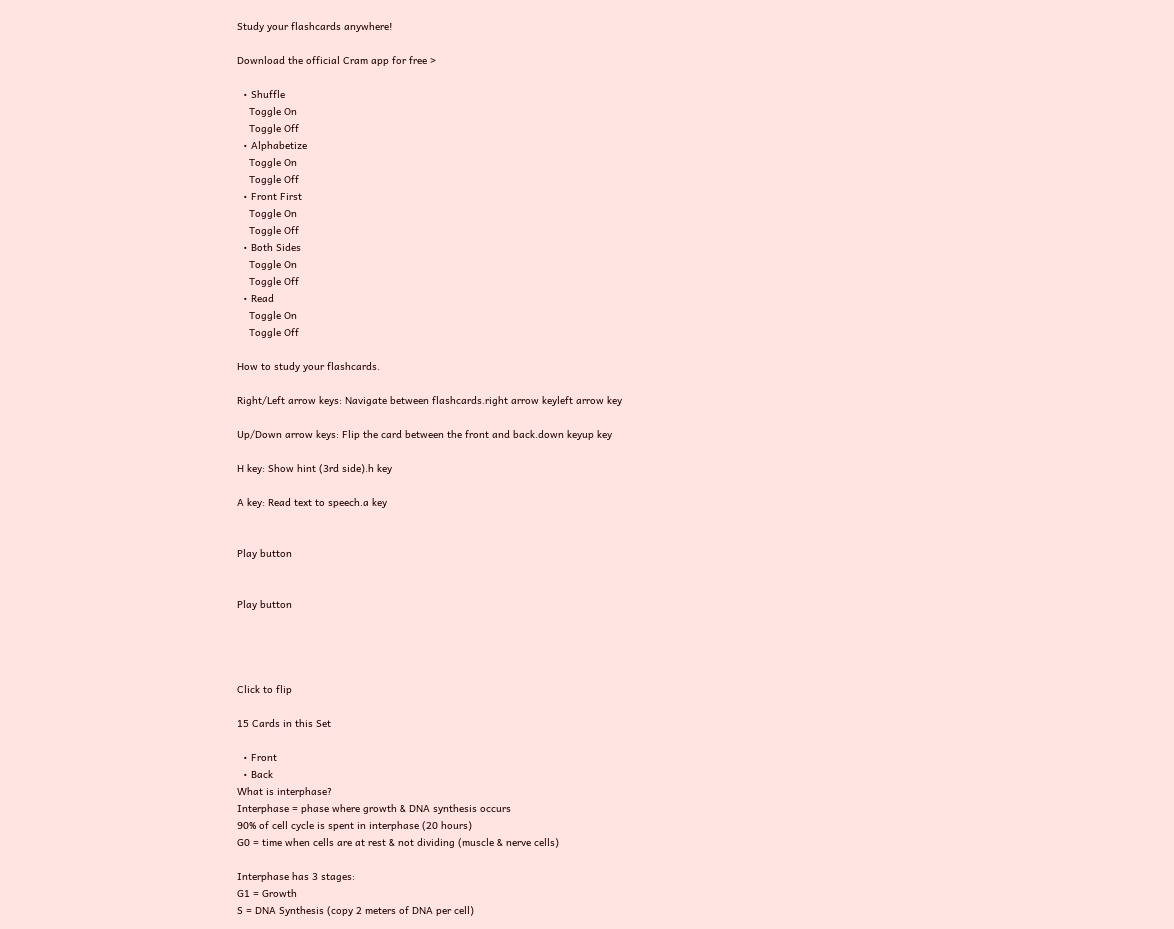Study your flashcards anywhere!

Download the official Cram app for free >

  • Shuffle
    Toggle On
    Toggle Off
  • Alphabetize
    Toggle On
    Toggle Off
  • Front First
    Toggle On
    Toggle Off
  • Both Sides
    Toggle On
    Toggle Off
  • Read
    Toggle On
    Toggle Off

How to study your flashcards.

Right/Left arrow keys: Navigate between flashcards.right arrow keyleft arrow key

Up/Down arrow keys: Flip the card between the front and back.down keyup key

H key: Show hint (3rd side).h key

A key: Read text to speech.a key


Play button


Play button




Click to flip

15 Cards in this Set

  • Front
  • Back
What is interphase?
Interphase = phase where growth & DNA synthesis occurs
90% of cell cycle is spent in interphase (20 hours)
G0 = time when cells are at rest & not dividing (muscle & nerve cells)

Interphase has 3 stages:
G1 = Growth
S = DNA Synthesis (copy 2 meters of DNA per cell)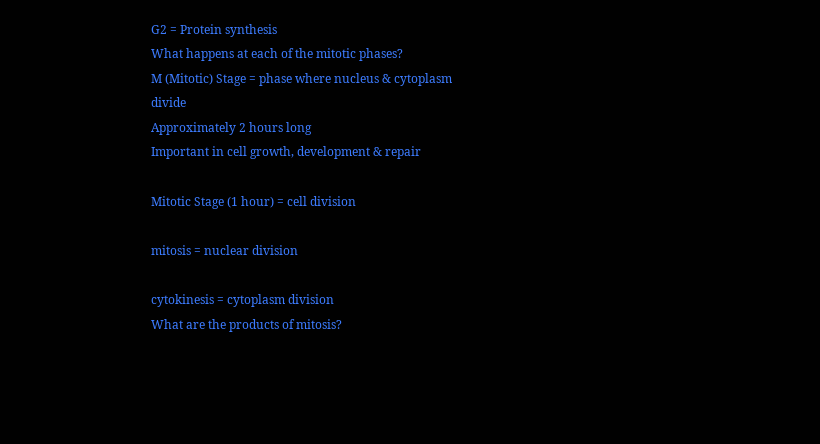G2 = Protein synthesis
What happens at each of the mitotic phases?
M (Mitotic) Stage = phase where nucleus & cytoplasm divide
Approximately 2 hours long
Important in cell growth, development & repair

Mitotic Stage (1 hour) = cell division

mitosis = nuclear division

cytokinesis = cytoplasm division
What are the products of mitosis?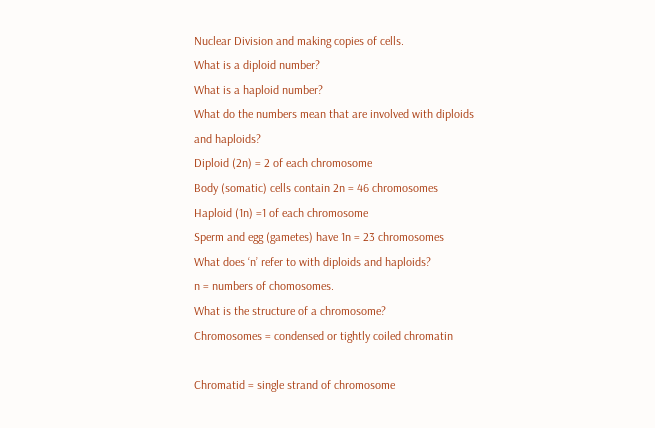Nuclear Division and making copies of cells.
What is a diploid number?
What is a haploid number?
What do the numbers mean that are involved with diploids and haploids?
Diploid (2n) = 2 of each chromosome
Body (somatic) cells contain 2n = 46 chromosomes
Haploid (1n) =1 of each chromosome
Sperm and egg (gametes) have 1n = 23 chromosomes
What does ‘n’ refer to with diploids and haploids?
n = numbers of chomosomes.
What is the structure of a chromosome?
Chromosomes = condensed or tightly coiled chromatin

Chromatid = single strand of chromosome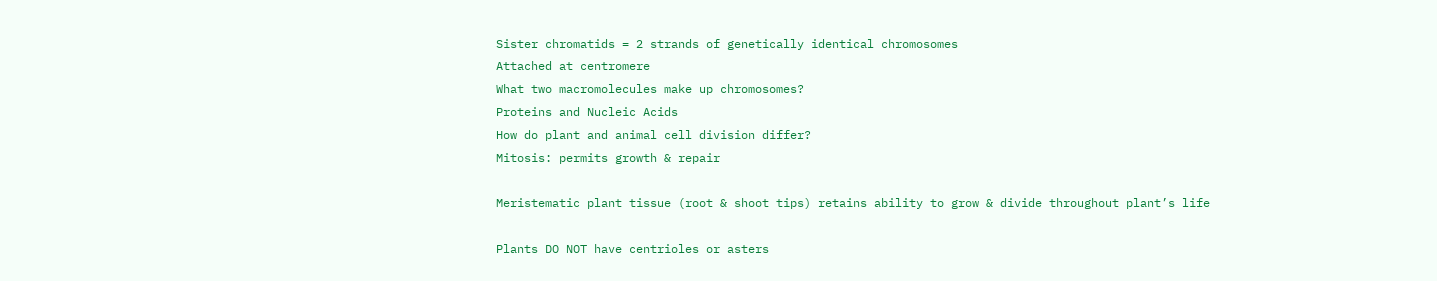Sister chromatids = 2 strands of genetically identical chromosomes
Attached at centromere
What two macromolecules make up chromosomes?
Proteins and Nucleic Acids
How do plant and animal cell division differ?
Mitosis: permits growth & repair

Meristematic plant tissue (root & shoot tips) retains ability to grow & divide throughout plant’s life

Plants DO NOT have centrioles or asters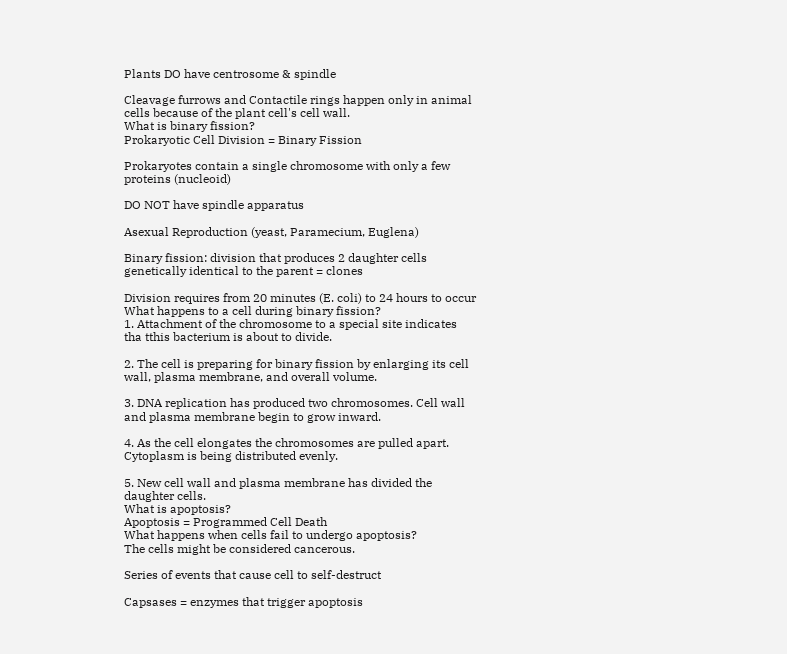Plants DO have centrosome & spindle

Cleavage furrows and Contactile rings happen only in animal cells because of the plant cell's cell wall.
What is binary fission?
Prokaryotic Cell Division = Binary Fission

Prokaryotes contain a single chromosome with only a few proteins (nucleoid)

DO NOT have spindle apparatus

Asexual Reproduction (yeast, Paramecium, Euglena)

Binary fission: division that produces 2 daughter cells genetically identical to the parent = clones

Division requires from 20 minutes (E. coli) to 24 hours to occur
What happens to a cell during binary fission?
1. Attachment of the chromosome to a special site indicates tha tthis bacterium is about to divide.

2. The cell is preparing for binary fission by enlarging its cell wall, plasma membrane, and overall volume.

3. DNA replication has produced two chromosomes. Cell wall and plasma membrane begin to grow inward.

4. As the cell elongates the chromosomes are pulled apart. Cytoplasm is being distributed evenly.

5. New cell wall and plasma membrane has divided the daughter cells.
What is apoptosis?
Apoptosis = Programmed Cell Death
What happens when cells fail to undergo apoptosis?
The cells might be considered cancerous.

Series of events that cause cell to self-destruct

Capsases = enzymes that trigger apoptosis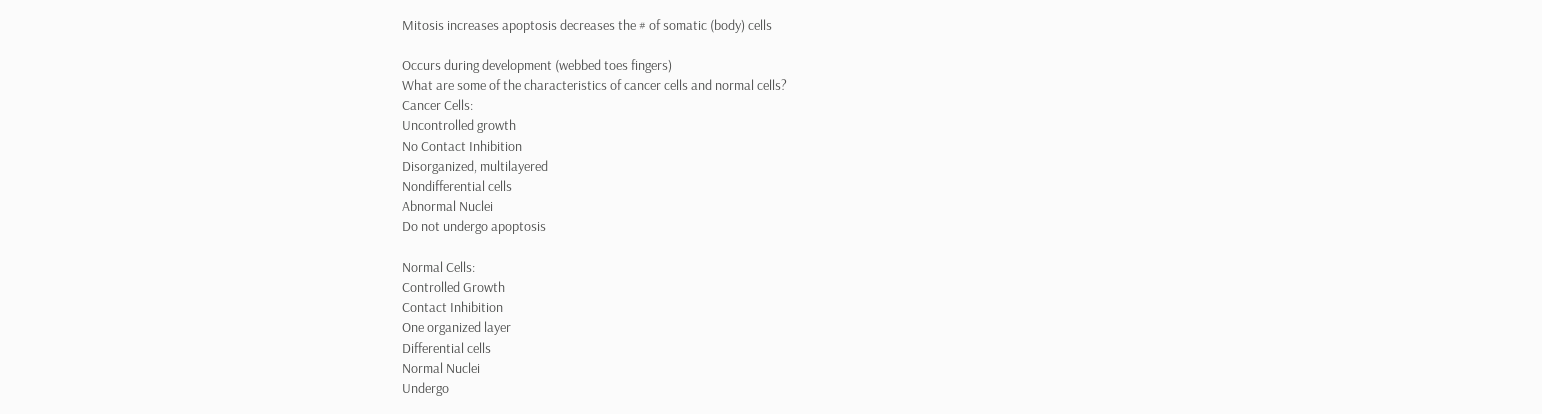Mitosis increases apoptosis decreases the # of somatic (body) cells

Occurs during development (webbed toes fingers)
What are some of the characteristics of cancer cells and normal cells?
Cancer Cells:
Uncontrolled growth
No Contact Inhibition
Disorganized, multilayered
Nondifferential cells
Abnormal Nuclei
Do not undergo apoptosis

Normal Cells:
Controlled Growth
Contact Inhibition
One organized layer
Differential cells
Normal Nuclei
Undergo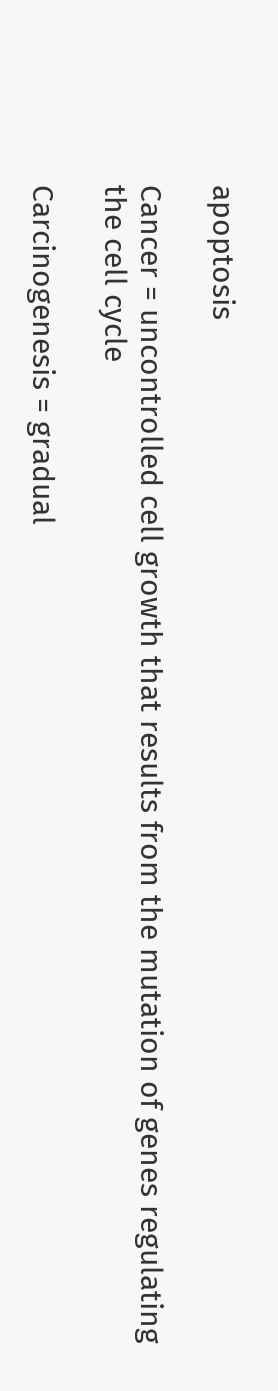apoptosis

Cancer = uncontrolled cell growth that results from the mutation of genes regulating the cell cycle

Carcinogenesis = gradual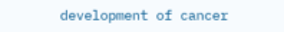development of cancer